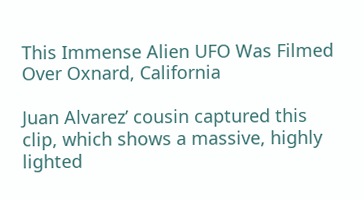This Immense Alien UFO Was Filmed Over Oxnard, California

Juan Alvarez’ cousin captured this clip, which shows a massive, highly lighted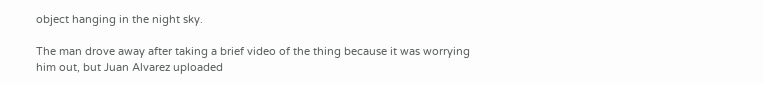object hanging in the night sky.

The man drove away after taking a brief video of the thing because it was worrying him out, but Juan Alvarez uploaded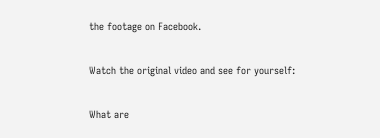the footage on Facebook.

Watch the original video and see for yourself:

What are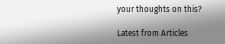your thoughts on this?

Latest from Articles